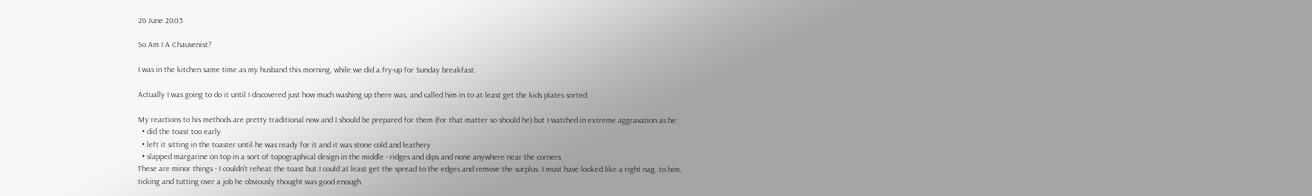26 June 2005

So Am I A Chauvenist?

I was in the kitchen same time as my husband this morning, while we did a fry-up for Sunday breakfast.

Actually I was going to do it until I discovered just how much washing up there was, and called him in to at least get the kids plates sorted.

My reactions to his methods are pretty traditional now and I should be prepared for them (for that matter so should he) but I watched in extreme aggravation as he:
  • did the toast too early
  • left it sitting in the toaster until he was ready for it and it was stone cold and leathery
  • slapped margarine on top in a sort of topographical design in the middle - ridges and dips and none anywhere near the corners
These are minor things - I couldn't reheat the toast but I could at least get the spread to the edges and remove the surplus. I must have looked like a right nag, to him, ticking and tutting over a job he obviously thought was good enough.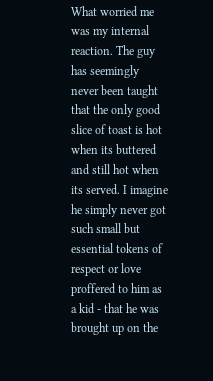What worried me was my internal reaction. The guy has seemingly never been taught that the only good slice of toast is hot when its buttered and still hot when its served. I imagine he simply never got such small but essential tokens of respect or love proffered to him as a kid - that he was brought up on the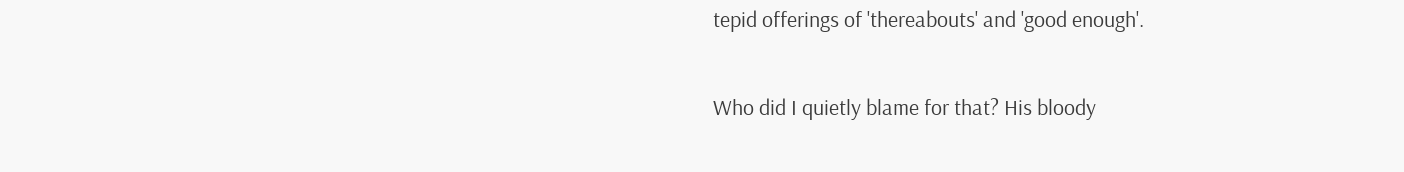tepid offerings of 'thereabouts' and 'good enough'.

Who did I quietly blame for that? His bloody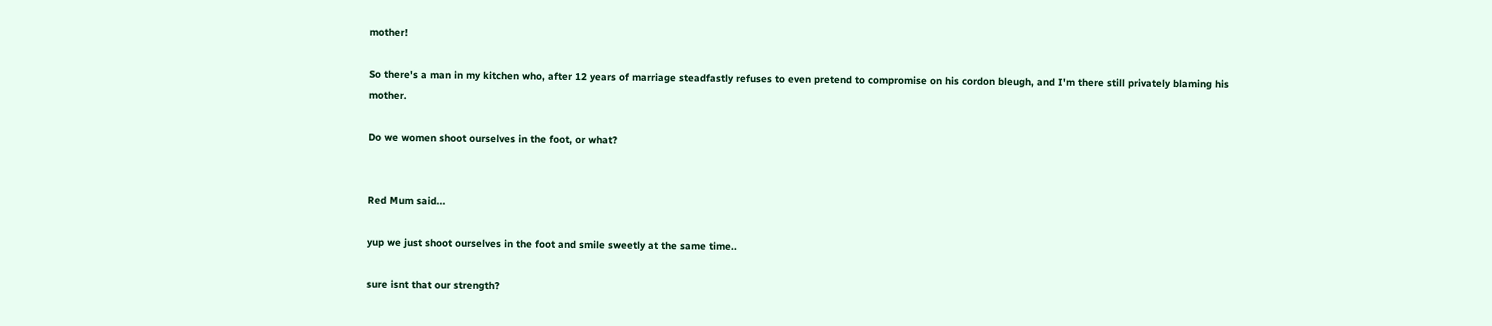mother!

So there's a man in my kitchen who, after 12 years of marriage steadfastly refuses to even pretend to compromise on his cordon bleugh, and I'm there still privately blaming his mother.

Do we women shoot ourselves in the foot, or what?


Red Mum said...

yup we just shoot ourselves in the foot and smile sweetly at the same time..

sure isnt that our strength?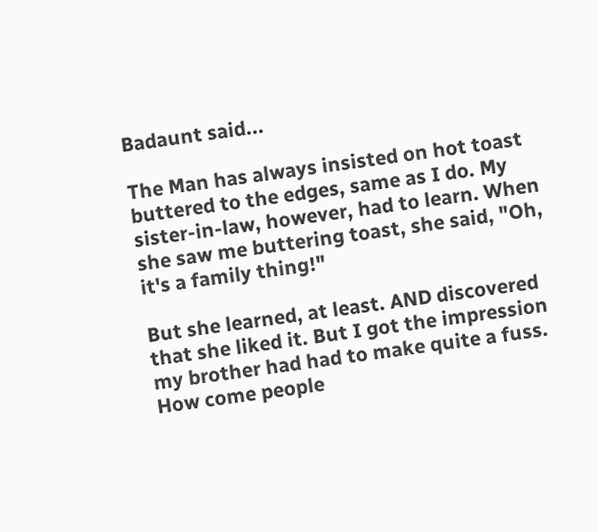Badaunt said...

The Man has always insisted on hot toast buttered to the edges, same as I do. My sister-in-law, however, had to learn. When she saw me buttering toast, she said, "Oh, it's a family thing!"

But she learned, at least. AND discovered that she liked it. But I got the impression my brother had had to make quite a fuss. How come people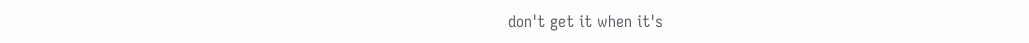don't get it when it's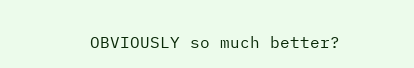OBVIOUSLY so much better?